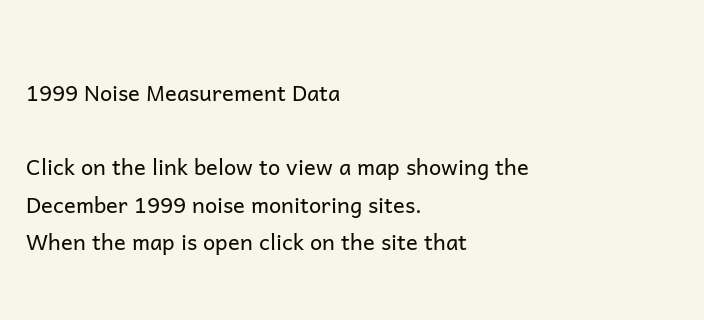1999 Noise Measurement Data

Click on the link below to view a map showing the December 1999 noise monitoring sites.
When the map is open click on the site that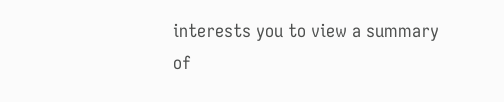interests you to view a summary
of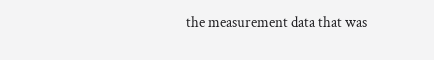the measurement data that was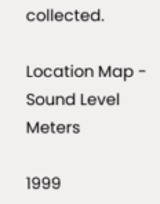collected.

Location Map - Sound Level Meters

1999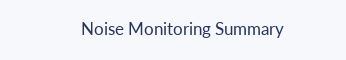Noise Monitoring Summary